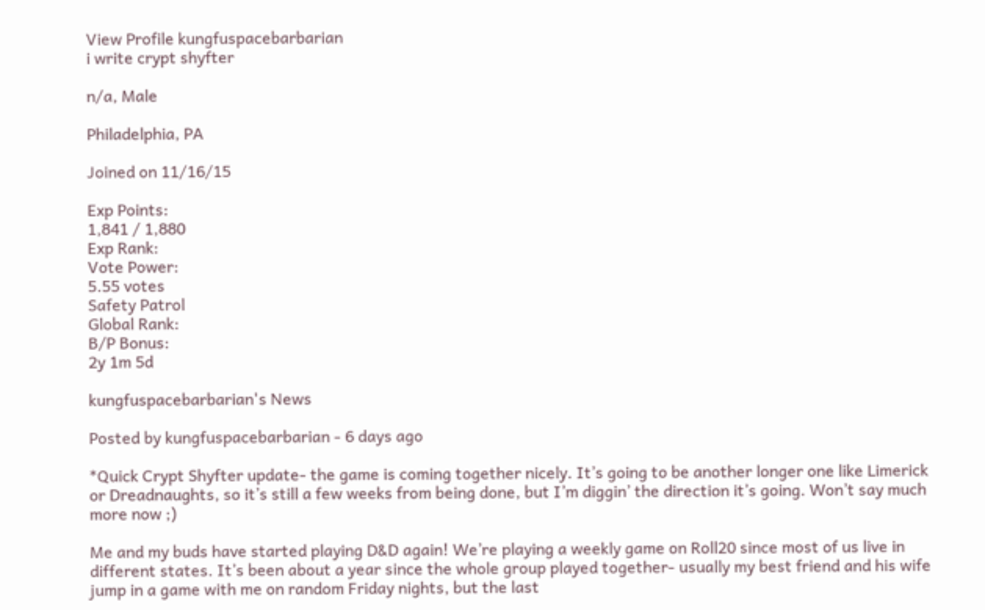View Profile kungfuspacebarbarian
i write crypt shyfter

n/a, Male

Philadelphia, PA

Joined on 11/16/15

Exp Points:
1,841 / 1,880
Exp Rank:
Vote Power:
5.55 votes
Safety Patrol
Global Rank:
B/P Bonus:
2y 1m 5d

kungfuspacebarbarian's News

Posted by kungfuspacebarbarian - 6 days ago

*Quick Crypt Shyfter update- the game is coming together nicely. It’s going to be another longer one like Limerick or Dreadnaughts, so it’s still a few weeks from being done, but I’m diggin’ the direction it’s going. Won’t say much more now ;)

Me and my buds have started playing D&D again! We’re playing a weekly game on Roll20 since most of us live in different states. It’s been about a year since the whole group played together- usually my best friend and his wife jump in a game with me on random Friday nights, but the last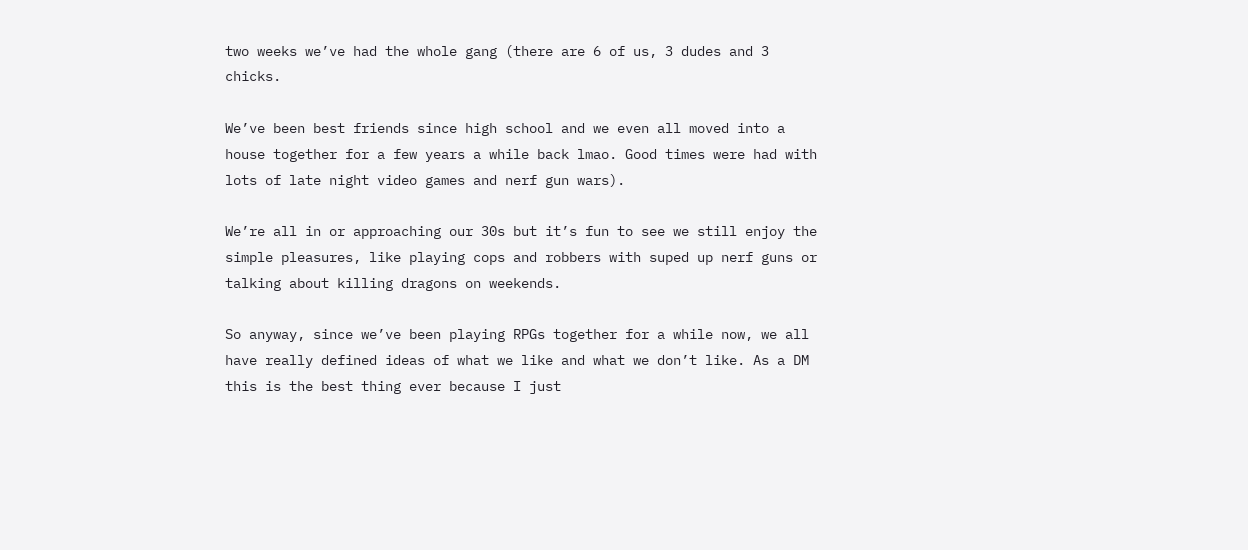two weeks we’ve had the whole gang (there are 6 of us, 3 dudes and 3 chicks.

We’ve been best friends since high school and we even all moved into a house together for a few years a while back lmao. Good times were had with lots of late night video games and nerf gun wars).

We’re all in or approaching our 30s but it’s fun to see we still enjoy the simple pleasures, like playing cops and robbers with suped up nerf guns or talking about killing dragons on weekends.

So anyway, since we’ve been playing RPGs together for a while now, we all have really defined ideas of what we like and what we don’t like. As a DM this is the best thing ever because I just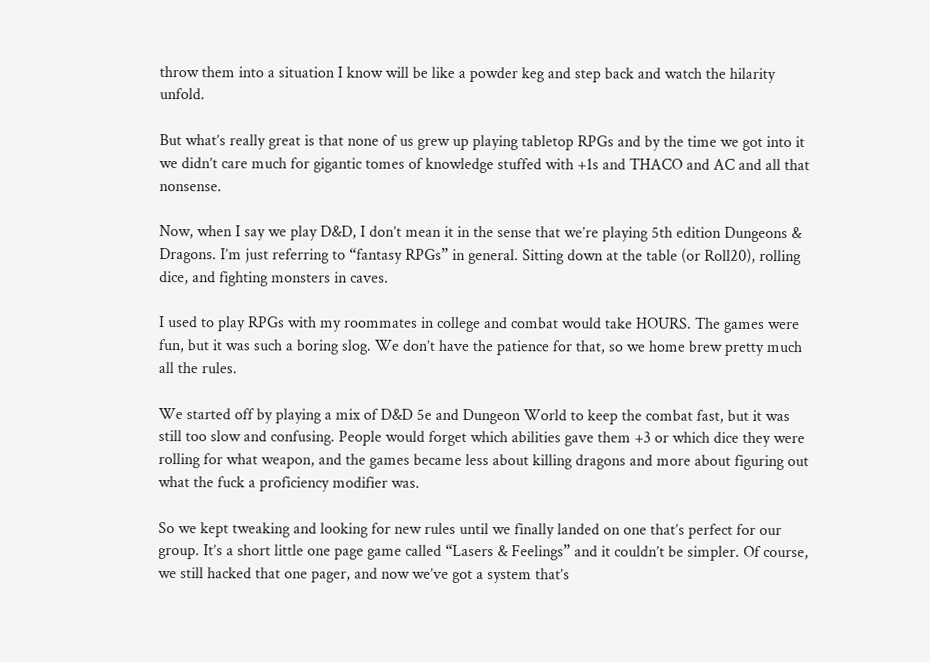throw them into a situation I know will be like a powder keg and step back and watch the hilarity unfold.

But what’s really great is that none of us grew up playing tabletop RPGs and by the time we got into it we didn’t care much for gigantic tomes of knowledge stuffed with +1s and THACO and AC and all that nonsense.

Now, when I say we play D&D, I don’t mean it in the sense that we’re playing 5th edition Dungeons & Dragons. I’m just referring to “fantasy RPGs” in general. Sitting down at the table (or Roll20), rolling dice, and fighting monsters in caves.

I used to play RPGs with my roommates in college and combat would take HOURS. The games were fun, but it was such a boring slog. We don’t have the patience for that, so we home brew pretty much all the rules.

We started off by playing a mix of D&D 5e and Dungeon World to keep the combat fast, but it was still too slow and confusing. People would forget which abilities gave them +3 or which dice they were rolling for what weapon, and the games became less about killing dragons and more about figuring out what the fuck a proficiency modifier was.

So we kept tweaking and looking for new rules until we finally landed on one that’s perfect for our group. It’s a short little one page game called “Lasers & Feelings” and it couldn’t be simpler. Of course, we still hacked that one pager, and now we’ve got a system that’s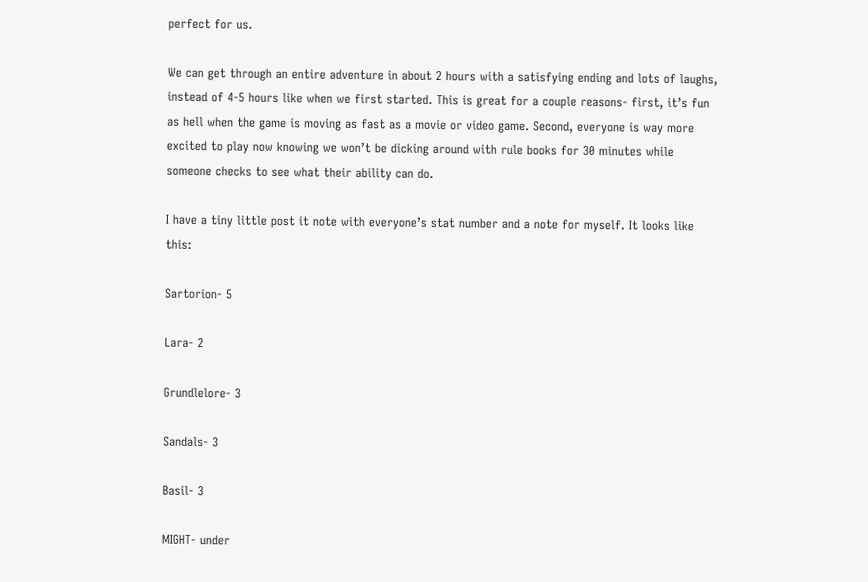perfect for us.

We can get through an entire adventure in about 2 hours with a satisfying ending and lots of laughs, instead of 4-5 hours like when we first started. This is great for a couple reasons- first, it’s fun as hell when the game is moving as fast as a movie or video game. Second, everyone is way more excited to play now knowing we won’t be dicking around with rule books for 30 minutes while someone checks to see what their ability can do.

I have a tiny little post it note with everyone’s stat number and a note for myself. It looks like this:

Sartorion- 5

Lara- 2

Grundlelore- 3

Sandals- 3

Basil- 3

MIGHT- under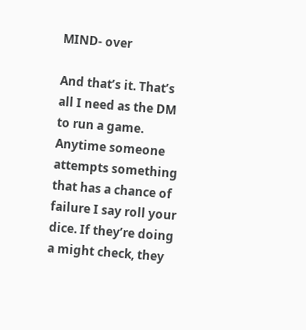MIND- over

And that’s it. That’s all I need as the DM to run a game. Anytime someone attempts something that has a chance of failure I say roll your dice. If they’re doing a might check, they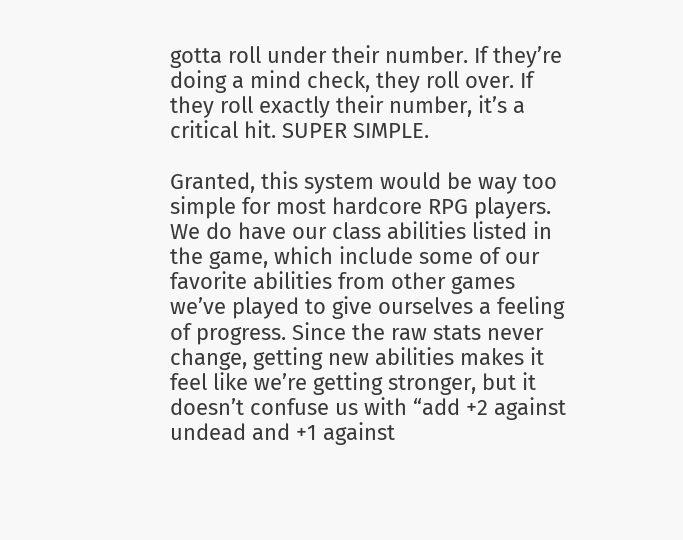gotta roll under their number. If they’re doing a mind check, they roll over. If they roll exactly their number, it’s a critical hit. SUPER SIMPLE.

Granted, this system would be way too simple for most hardcore RPG players. We do have our class abilities listed in the game, which include some of our favorite abilities from other games we’ve played to give ourselves a feeling of progress. Since the raw stats never change, getting new abilities makes it feel like we’re getting stronger, but it doesn’t confuse us with “add +2 against undead and +1 against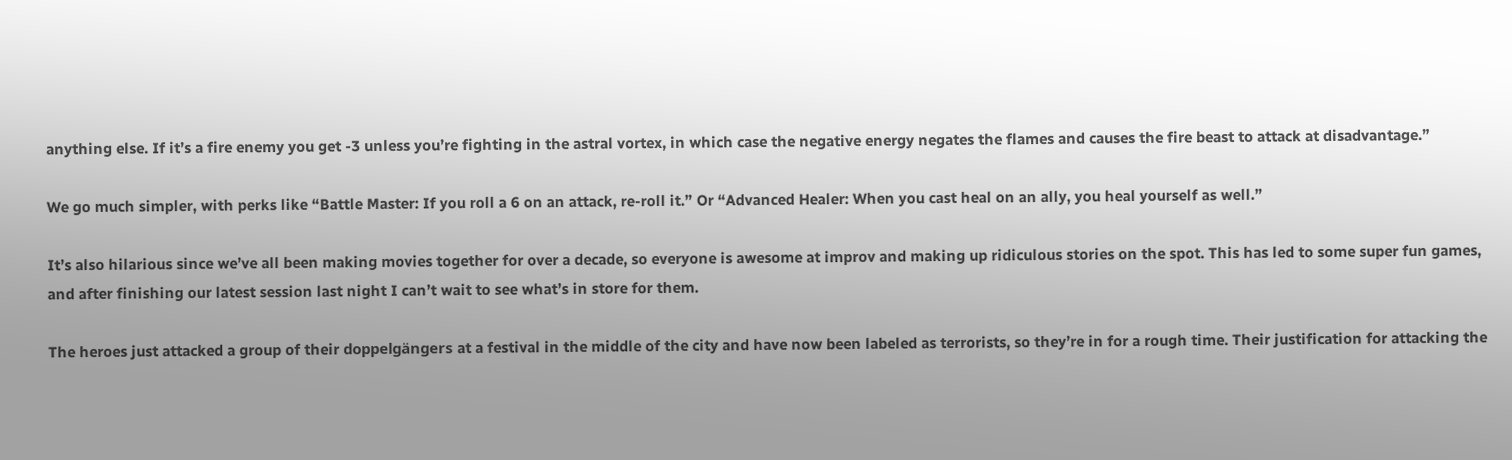anything else. If it’s a fire enemy you get -3 unless you’re fighting in the astral vortex, in which case the negative energy negates the flames and causes the fire beast to attack at disadvantage.”

We go much simpler, with perks like “Battle Master: If you roll a 6 on an attack, re-roll it.” Or “Advanced Healer: When you cast heal on an ally, you heal yourself as well.”

It’s also hilarious since we’ve all been making movies together for over a decade, so everyone is awesome at improv and making up ridiculous stories on the spot. This has led to some super fun games, and after finishing our latest session last night I can’t wait to see what’s in store for them.

The heroes just attacked a group of their doppelgängers at a festival in the middle of the city and have now been labeled as terrorists, so they’re in for a rough time. Their justification for attacking the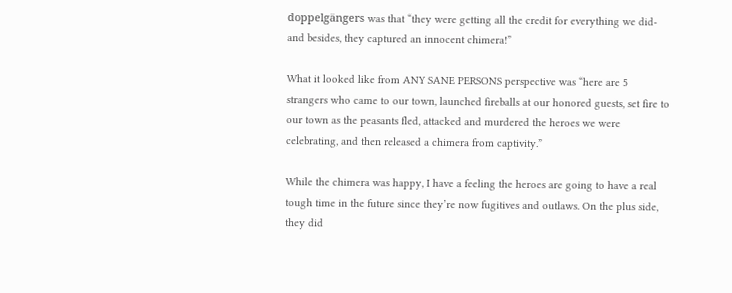doppelgängers was that “they were getting all the credit for everything we did- and besides, they captured an innocent chimera!”

What it looked like from ANY SANE PERSONS perspective was “here are 5 strangers who came to our town, launched fireballs at our honored guests, set fire to our town as the peasants fled, attacked and murdered the heroes we were celebrating, and then released a chimera from captivity.”

While the chimera was happy, I have a feeling the heroes are going to have a real tough time in the future since they’re now fugitives and outlaws. On the plus side, they did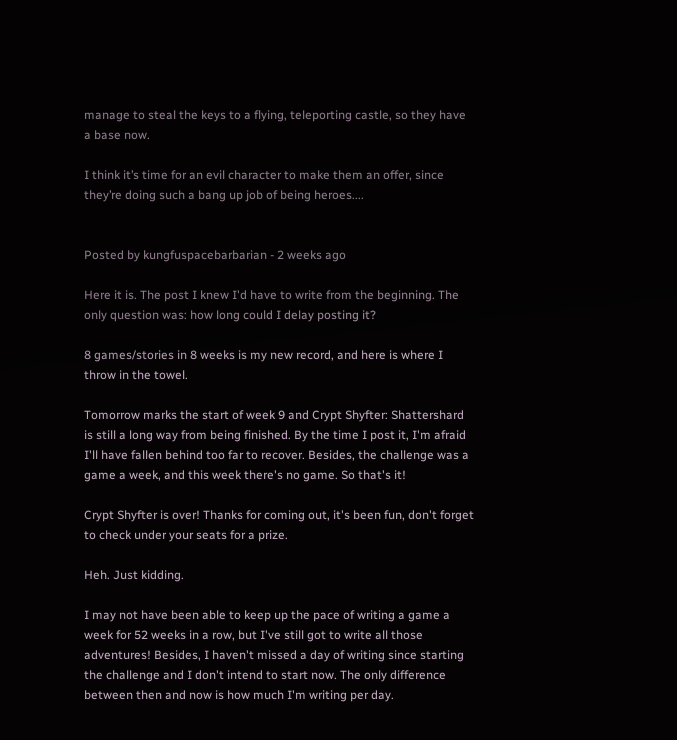manage to steal the keys to a flying, teleporting castle, so they have a base now.

I think it’s time for an evil character to make them an offer, since they’re doing such a bang up job of being heroes....


Posted by kungfuspacebarbarian - 2 weeks ago

Here it is. The post I knew I'd have to write from the beginning. The only question was: how long could I delay posting it?

8 games/stories in 8 weeks is my new record, and here is where I throw in the towel.

Tomorrow marks the start of week 9 and Crypt Shyfter: Shattershard is still a long way from being finished. By the time I post it, I'm afraid I'll have fallen behind too far to recover. Besides, the challenge was a game a week, and this week there's no game. So that's it!

Crypt Shyfter is over! Thanks for coming out, it's been fun, don't forget to check under your seats for a prize.

Heh. Just kidding.

I may not have been able to keep up the pace of writing a game a week for 52 weeks in a row, but I've still got to write all those adventures! Besides, I haven't missed a day of writing since starting the challenge and I don't intend to start now. The only difference between then and now is how much I'm writing per day.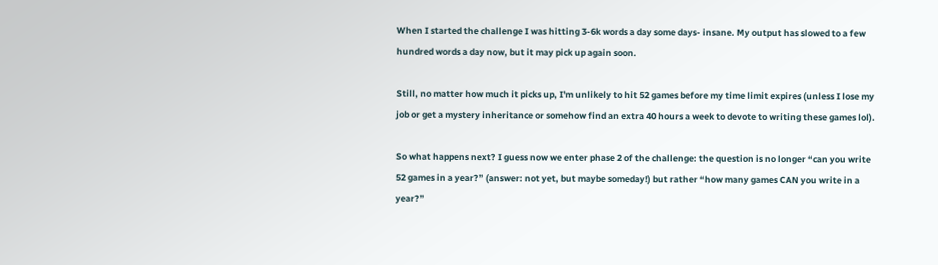When I started the challenge I was hitting 3-6k words a day some days- insane. My output has slowed to a few hundred words a day now, but it may pick up again soon.

Still, no matter how much it picks up, I'm unlikely to hit 52 games before my time limit expires (unless I lose my job or get a mystery inheritance or somehow find an extra 40 hours a week to devote to writing these games lol).

So what happens next? I guess now we enter phase 2 of the challenge: the question is no longer “can you write 52 games in a year?” (answer: not yet, but maybe someday!) but rather “how many games CAN you write in a year?”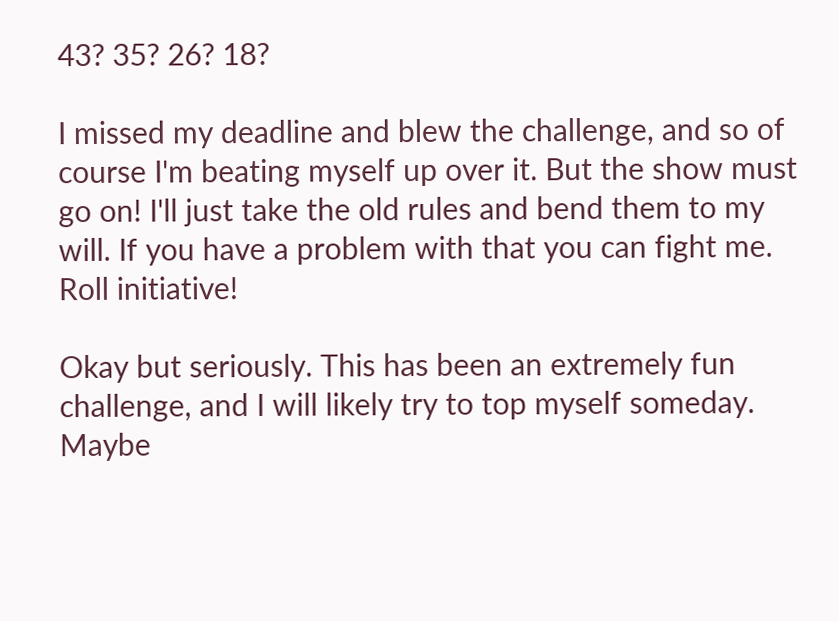43? 35? 26? 18?

I missed my deadline and blew the challenge, and so of course I'm beating myself up over it. But the show must go on! I'll just take the old rules and bend them to my will. If you have a problem with that you can fight me. Roll initiative!

Okay but seriously. This has been an extremely fun challenge, and I will likely try to top myself someday. Maybe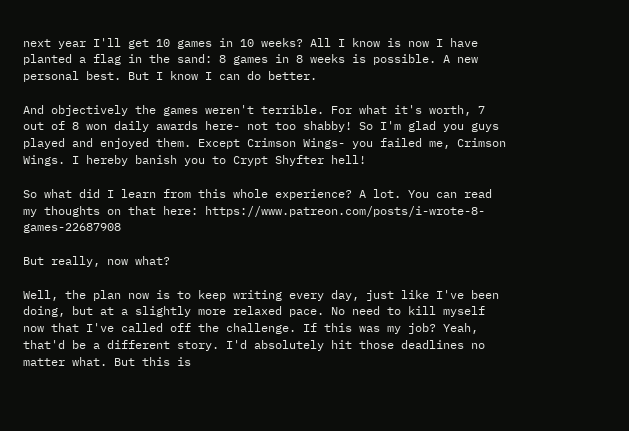next year I'll get 10 games in 10 weeks? All I know is now I have planted a flag in the sand: 8 games in 8 weeks is possible. A new personal best. But I know I can do better.

And objectively the games weren't terrible. For what it's worth, 7 out of 8 won daily awards here- not too shabby! So I'm glad you guys played and enjoyed them. Except Crimson Wings- you failed me, Crimson Wings. I hereby banish you to Crypt Shyfter hell!

So what did I learn from this whole experience? A lot. You can read my thoughts on that here: https://www.patreon.com/posts/i-wrote-8-games-22687908

But really, now what?

Well, the plan now is to keep writing every day, just like I've been doing, but at a slightly more relaxed pace. No need to kill myself now that I've called off the challenge. If this was my job? Yeah, that'd be a different story. I'd absolutely hit those deadlines no matter what. But this is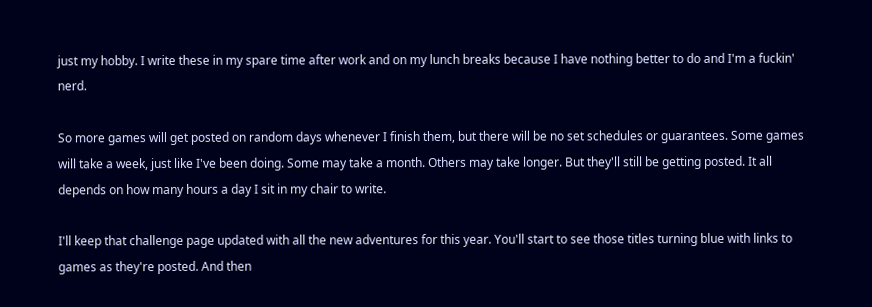just my hobby. I write these in my spare time after work and on my lunch breaks because I have nothing better to do and I'm a fuckin' nerd.

So more games will get posted on random days whenever I finish them, but there will be no set schedules or guarantees. Some games will take a week, just like I've been doing. Some may take a month. Others may take longer. But they'll still be getting posted. It all depends on how many hours a day I sit in my chair to write.

I'll keep that challenge page updated with all the new adventures for this year. You'll start to see those titles turning blue with links to games as they're posted. And then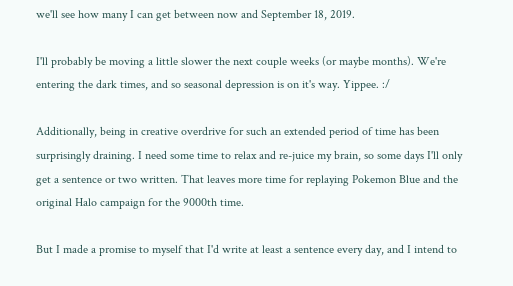we'll see how many I can get between now and September 18, 2019.

I'll probably be moving a little slower the next couple weeks (or maybe months). We're entering the dark times, and so seasonal depression is on it's way. Yippee. :/

Additionally, being in creative overdrive for such an extended period of time has been surprisingly draining. I need some time to relax and re-juice my brain, so some days I'll only get a sentence or two written. That leaves more time for replaying Pokemon Blue and the original Halo campaign for the 9000th time.

But I made a promise to myself that I'd write at least a sentence every day, and I intend to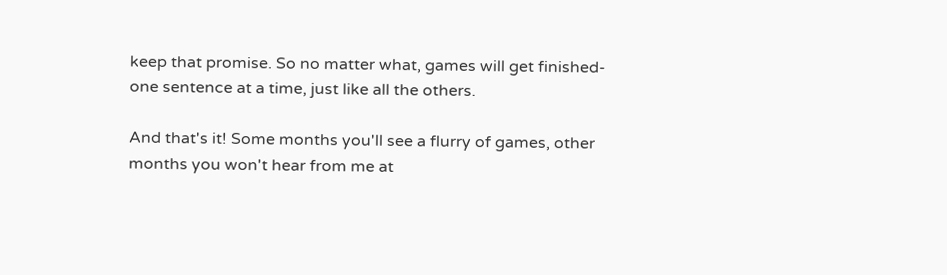keep that promise. So no matter what, games will get finished- one sentence at a time, just like all the others.

And that's it! Some months you'll see a flurry of games, other months you won't hear from me at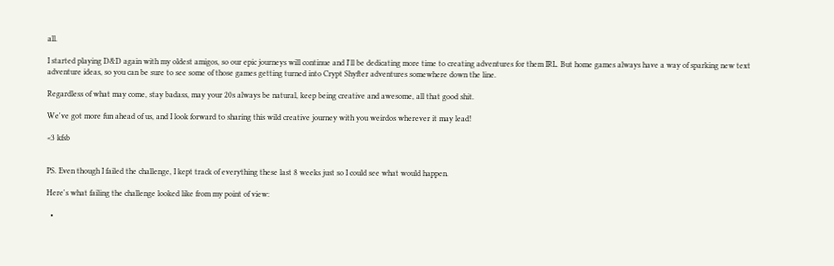all.

I started playing D&D again with my oldest amigos, so our epic journeys will continue and I'll be dedicating more time to creating adventures for them IRL. But home games always have a way of sparking new text adventure ideas, so you can be sure to see some of those games getting turned into Crypt Shyfter adventures somewhere down the line.

Regardless of what may come, stay badass, may your 20s always be natural, keep being creative and awesome, all that good shit.

We've got more fun ahead of us, and I look forward to sharing this wild creative journey with you weirdos wherever it may lead!

<3 kfsb


PS. Even though I failed the challenge, I kept track of everything these last 8 weeks just so I could see what would happen.

Here's what failing the challenge looked like from my point of view:

  •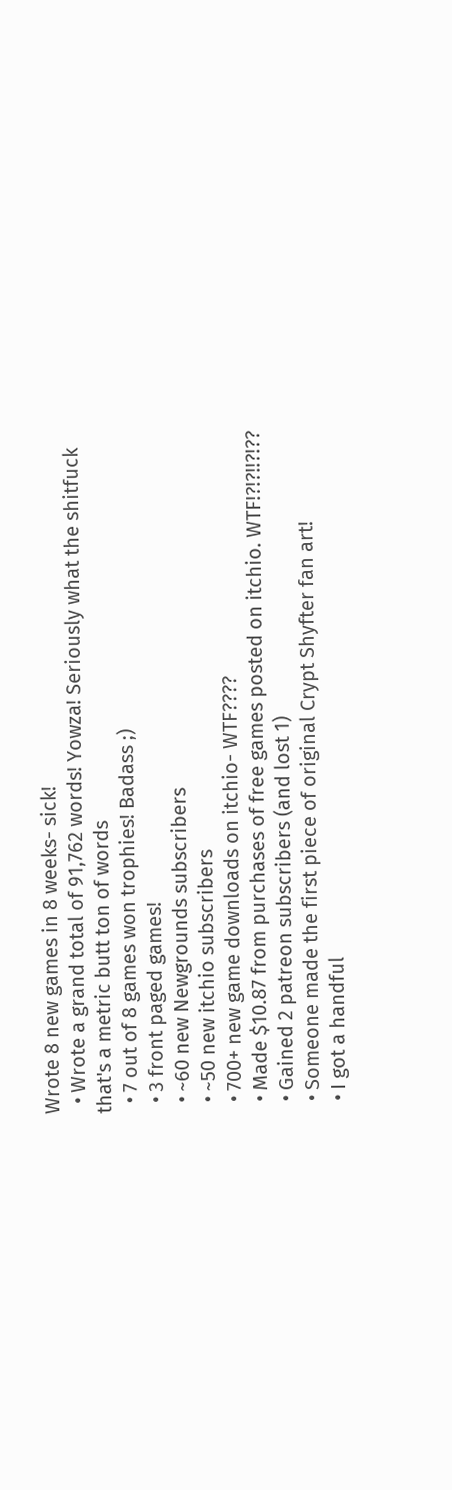Wrote 8 new games in 8 weeks- sick!
  • Wrote a grand total of 91,762 words! Yowza! Seriously what the shitfuck that's a metric butt ton of words
  • 7 out of 8 games won trophies! Badass ;)
  • 3 front paged games!
  • ~60 new Newgrounds subscribers
  • ~50 new itchio subscribers
  • 700+ new game downloads on itchio- WTF????
  • Made $10.87 from purchases of free games posted on itchio. WTF!?!?!!?!??
  • Gained 2 patreon subscribers (and lost 1)
  • Someone made the first piece of original Crypt Shyfter fan art!
  • I got a handful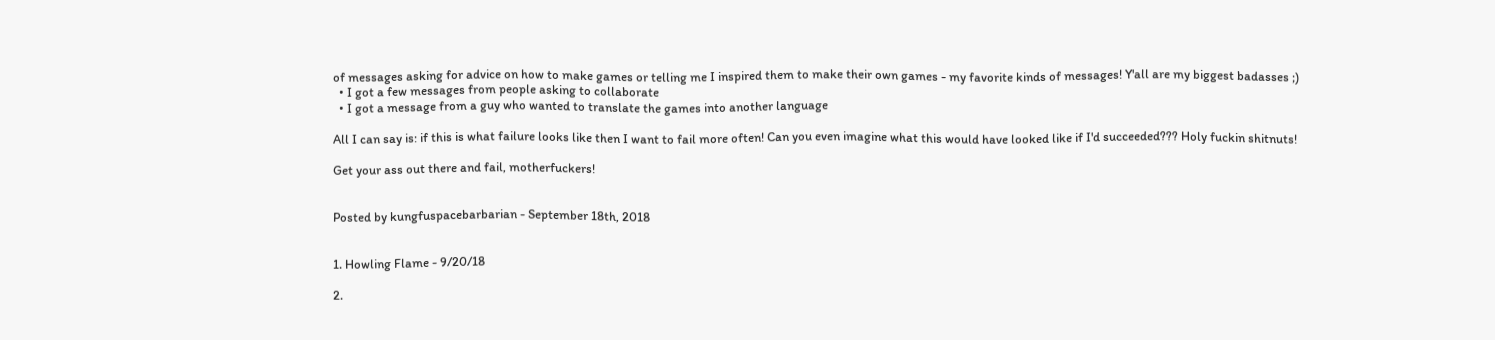of messages asking for advice on how to make games or telling me I inspired them to make their own games - my favorite kinds of messages! Y'all are my biggest badasses ;)
  • I got a few messages from people asking to collaborate
  • I got a message from a guy who wanted to translate the games into another language

All I can say is: if this is what failure looks like then I want to fail more often! Can you even imagine what this would have looked like if I'd succeeded??? Holy fuckin shitnuts!

Get your ass out there and fail, motherfuckers!


Posted by kungfuspacebarbarian - September 18th, 2018


1. Howling Flame - 9/20/18

2.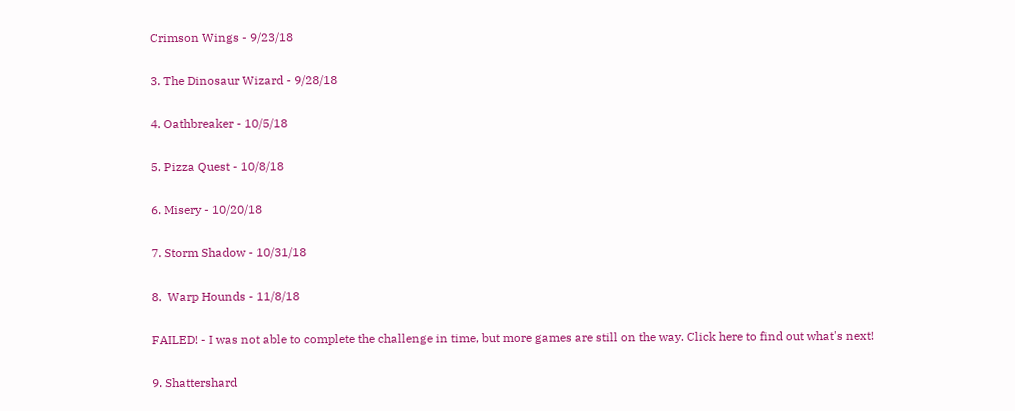Crimson Wings - 9/23/18

3. The Dinosaur Wizard - 9/28/18

4. Oathbreaker - 10/5/18

5. Pizza Quest - 10/8/18

6. Misery - 10/20/18

7. Storm Shadow - 10/31/18

8.  Warp Hounds - 11/8/18

FAILED! - I was not able to complete the challenge in time, but more games are still on the way. Click here to find out what's next!

9. Shattershard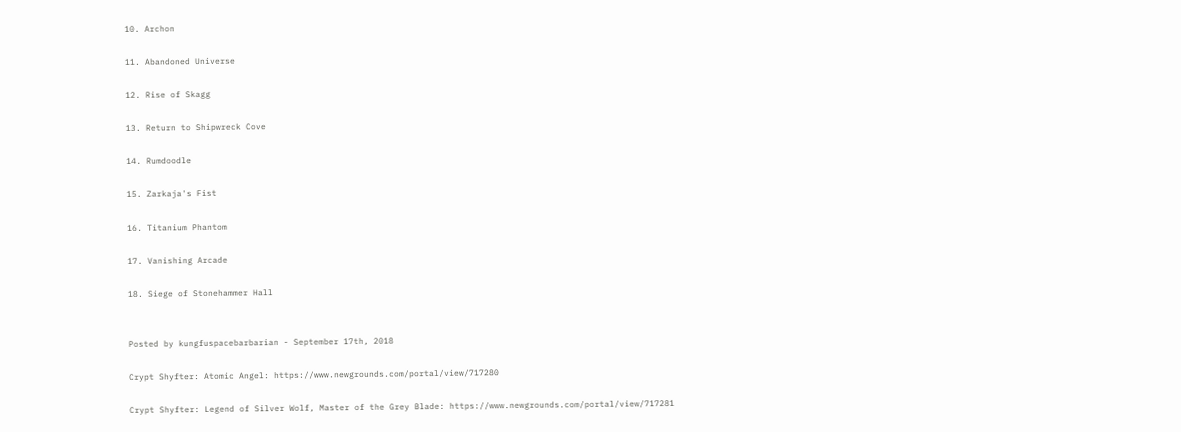10. Archon

11. Abandoned Universe

12. Rise of Skagg

13. Return to Shipwreck Cove

14. Rumdoodle

15. Zarkaja's Fist

16. Titanium Phantom

17. Vanishing Arcade

18. Siege of Stonehammer Hall


Posted by kungfuspacebarbarian - September 17th, 2018

Crypt Shyfter: Atomic Angel: https://www.newgrounds.com/portal/view/717280

Crypt Shyfter: Legend of Silver Wolf, Master of the Grey Blade: https://www.newgrounds.com/portal/view/717281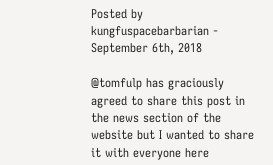Posted by kungfuspacebarbarian - September 6th, 2018

@tomfulp has graciously agreed to share this post in the news section of the website but I wanted to share it with everyone here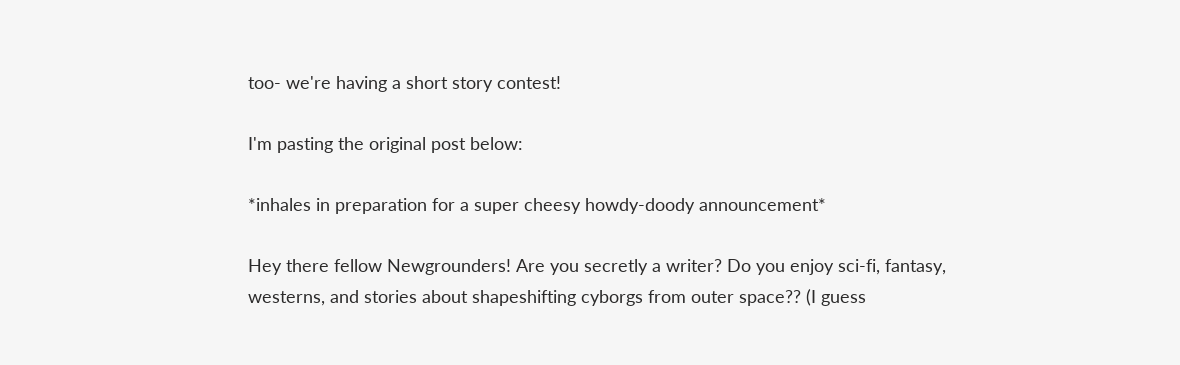too- we're having a short story contest!

I'm pasting the original post below:

*inhales in preparation for a super cheesy howdy-doody announcement*

Hey there fellow Newgrounders! Are you secretly a writer? Do you enjoy sci-fi, fantasy, westerns, and stories about shapeshifting cyborgs from outer space?? (I guess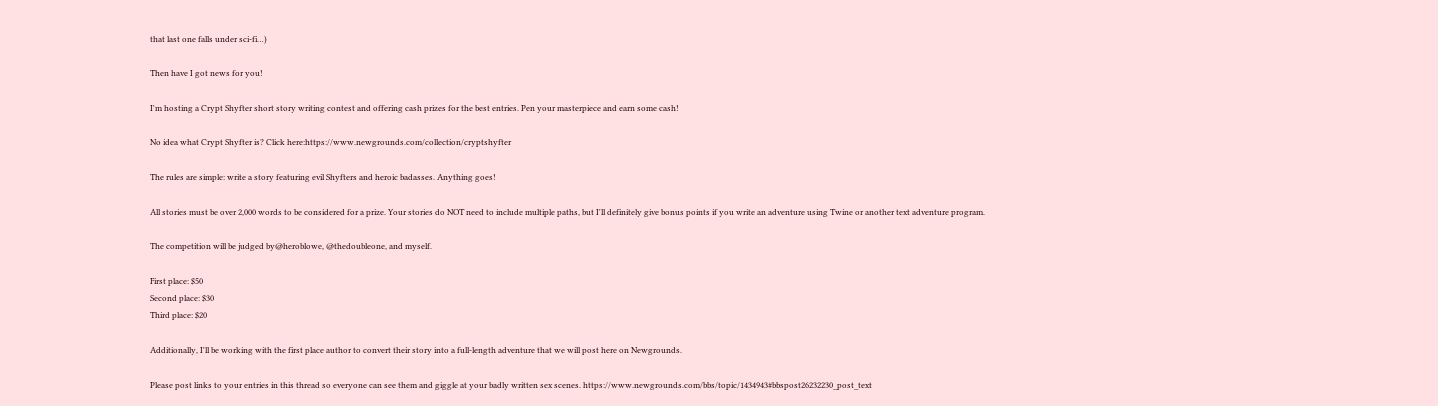that last one falls under sci-fi…)

Then have I got news for you!

I'm hosting a Crypt Shyfter short story writing contest and offering cash prizes for the best entries. Pen your masterpiece and earn some cash!

No idea what Crypt Shyfter is? Click here:https://www.newgrounds.com/collection/cryptshyfter

The rules are simple: write a story featuring evil Shyfters and heroic badasses. Anything goes!

All stories must be over 2,000 words to be considered for a prize. Your stories do NOT need to include multiple paths, but I'll definitely give bonus points if you write an adventure using Twine or another text adventure program.

The competition will be judged by@heroblowe, @thedoubleone, and myself.

First place: $50
Second place: $30
Third place: $20

Additionally, I'll be working with the first place author to convert their story into a full-length adventure that we will post here on Newgrounds.

Please post links to your entries in this thread so everyone can see them and giggle at your badly written sex scenes. https://www.newgrounds.com/bbs/topic/1434943#bbspost26232230_post_text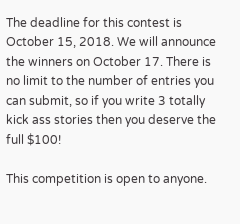The deadline for this contest is October 15, 2018. We will announce the winners on October 17. There is no limit to the number of entries you can submit, so if you write 3 totally kick ass stories then you deserve the full $100!

This competition is open to anyone.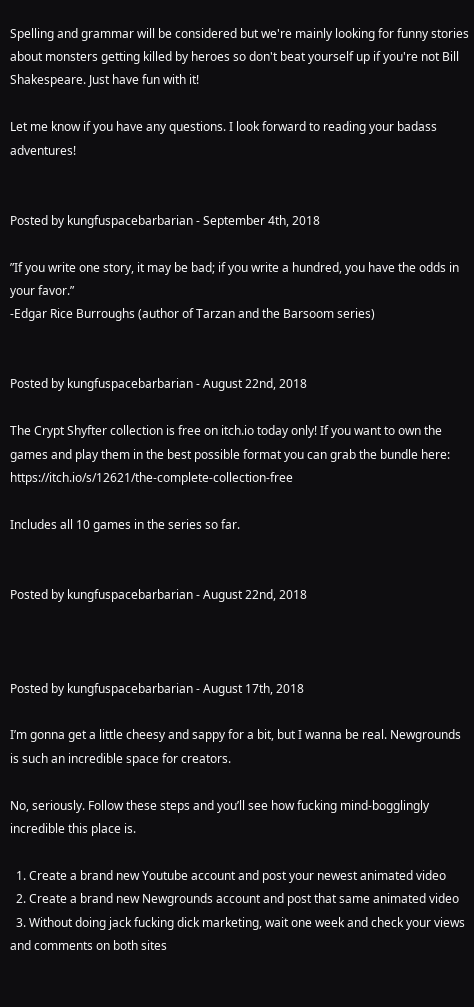Spelling and grammar will be considered but we're mainly looking for funny stories about monsters getting killed by heroes so don't beat yourself up if you're not Bill Shakespeare. Just have fun with it!

Let me know if you have any questions. I look forward to reading your badass adventures!


Posted by kungfuspacebarbarian - September 4th, 2018

”If you write one story, it may be bad; if you write a hundred, you have the odds in your favor.”
-Edgar Rice Burroughs (author of Tarzan and the Barsoom series)


Posted by kungfuspacebarbarian - August 22nd, 2018

The Crypt Shyfter collection is free on itch.io today only! If you want to own the games and play them in the best possible format you can grab the bundle here: https://itch.io/s/12621/the-complete-collection-free

Includes all 10 games in the series so far.


Posted by kungfuspacebarbarian - August 22nd, 2018



Posted by kungfuspacebarbarian - August 17th, 2018

I’m gonna get a little cheesy and sappy for a bit, but I wanna be real. Newgrounds is such an incredible space for creators.

No, seriously. Follow these steps and you’ll see how fucking mind-bogglingly incredible this place is.

  1. Create a brand new Youtube account and post your newest animated video
  2. Create a brand new Newgrounds account and post that same animated video
  3. Without doing jack fucking dick marketing, wait one week and check your views and comments on both sites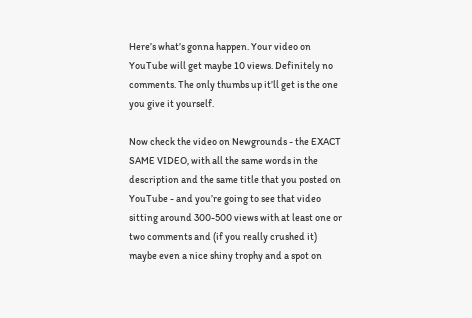Here’s what’s gonna happen. Your video on YouTube will get maybe 10 views. Definitely no comments. The only thumbs up it’ll get is the one you give it yourself.

Now check the video on Newgrounds - the EXACT SAME VIDEO, with all the same words in the description and the same title that you posted on YouTube - and you’re going to see that video sitting around 300-500 views with at least one or two comments and (if you really crushed it) maybe even a nice shiny trophy and a spot on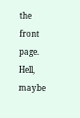the front page. Hell, maybe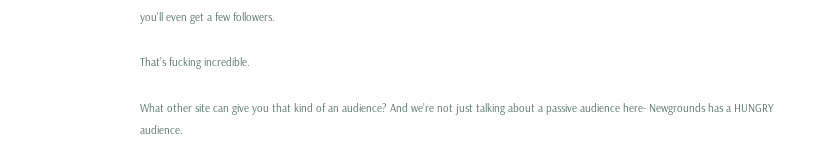you'll even get a few followers.

That’s fucking incredible.

What other site can give you that kind of an audience? And we’re not just talking about a passive audience here- Newgrounds has a HUNGRY audience.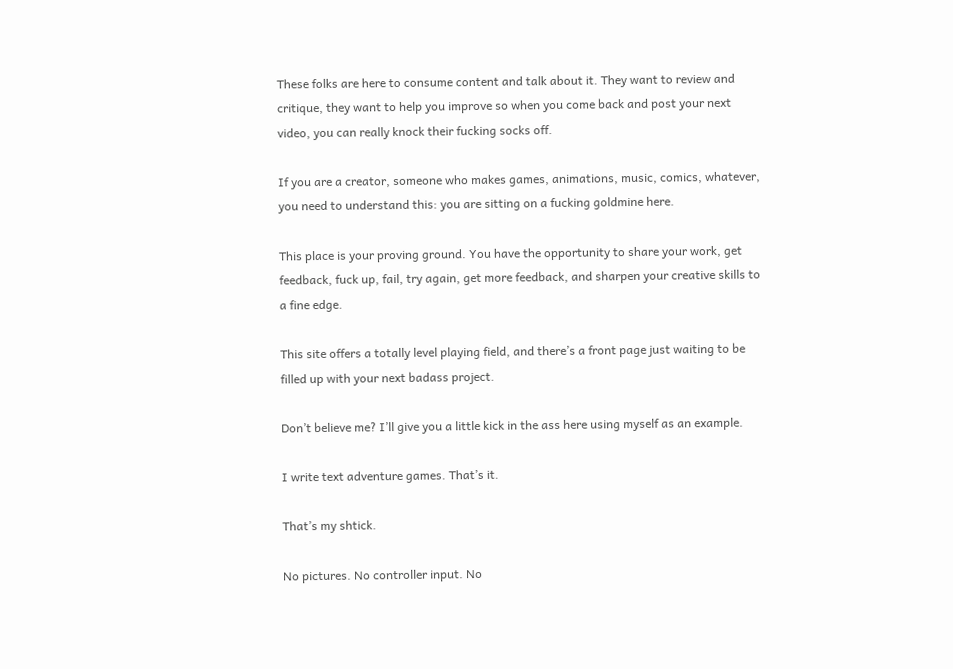These folks are here to consume content and talk about it. They want to review and critique, they want to help you improve so when you come back and post your next video, you can really knock their fucking socks off.

If you are a creator, someone who makes games, animations, music, comics, whatever, you need to understand this: you are sitting on a fucking goldmine here.

This place is your proving ground. You have the opportunity to share your work, get feedback, fuck up, fail, try again, get more feedback, and sharpen your creative skills to a fine edge.

This site offers a totally level playing field, and there’s a front page just waiting to be filled up with your next badass project.

Don’t believe me? I’ll give you a little kick in the ass here using myself as an example.

I write text adventure games. That’s it.

That’s my shtick.

No pictures. No controller input. No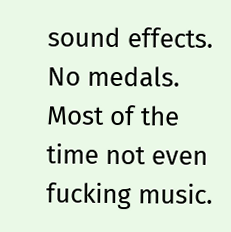sound effects. No medals. Most of the time not even fucking music.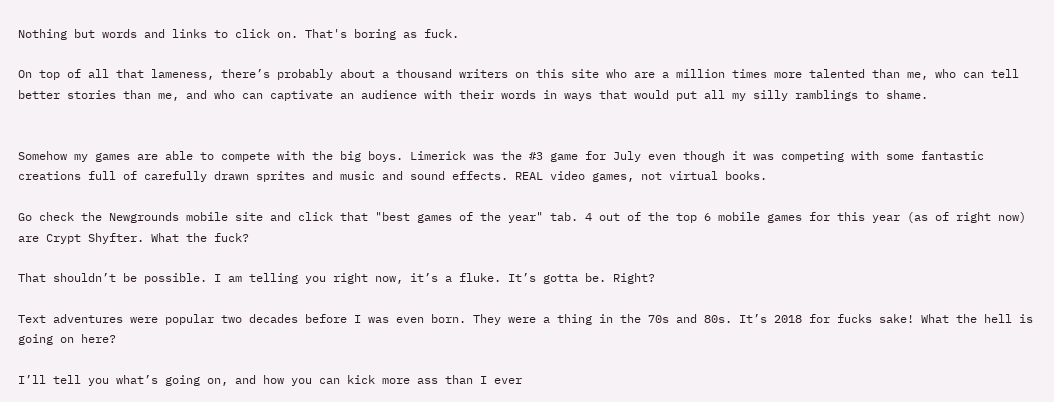Nothing but words and links to click on. That's boring as fuck.

On top of all that lameness, there’s probably about a thousand writers on this site who are a million times more talented than me, who can tell better stories than me, and who can captivate an audience with their words in ways that would put all my silly ramblings to shame.


Somehow my games are able to compete with the big boys. Limerick was the #3 game for July even though it was competing with some fantastic creations full of carefully drawn sprites and music and sound effects. REAL video games, not virtual books.

Go check the Newgrounds mobile site and click that "best games of the year" tab. 4 out of the top 6 mobile games for this year (as of right now) are Crypt Shyfter. What the fuck?

That shouldn’t be possible. I am telling you right now, it’s a fluke. It’s gotta be. Right?

Text adventures were popular two decades before I was even born. They were a thing in the 70s and 80s. It’s 2018 for fucks sake! What the hell is going on here?

I’ll tell you what’s going on, and how you can kick more ass than I ever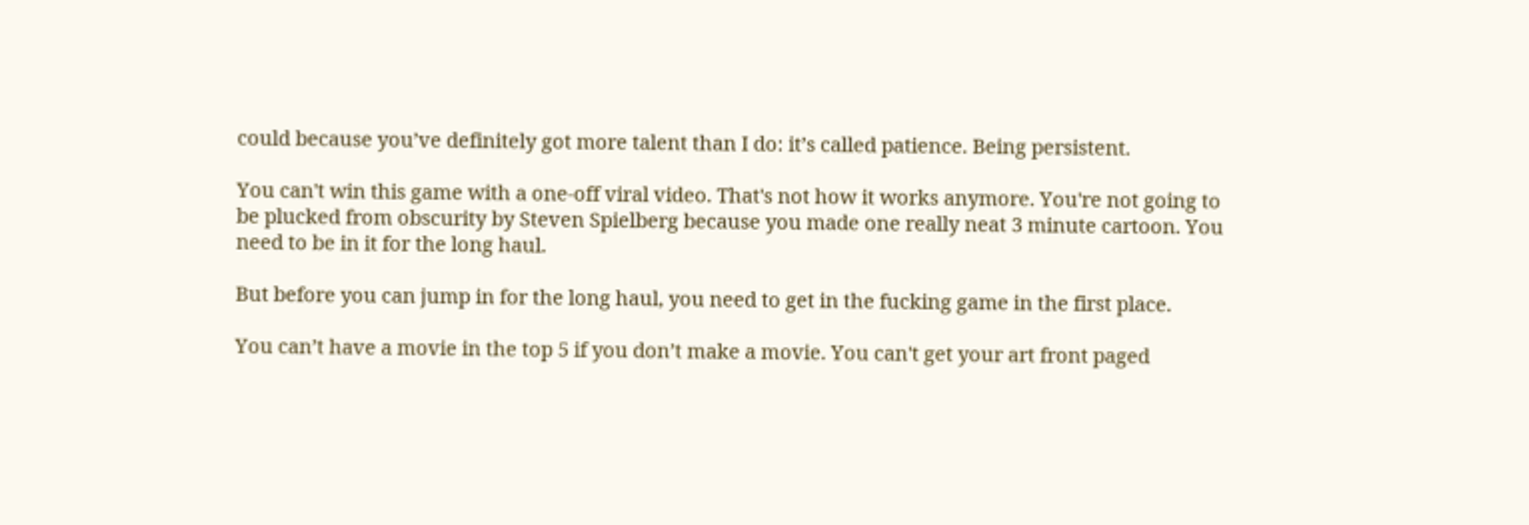could because you’ve definitely got more talent than I do: it’s called patience. Being persistent.

You can't win this game with a one-off viral video. That's not how it works anymore. You're not going to be plucked from obscurity by Steven Spielberg because you made one really neat 3 minute cartoon. You need to be in it for the long haul.

But before you can jump in for the long haul, you need to get in the fucking game in the first place.

You can’t have a movie in the top 5 if you don’t make a movie. You can't get your art front paged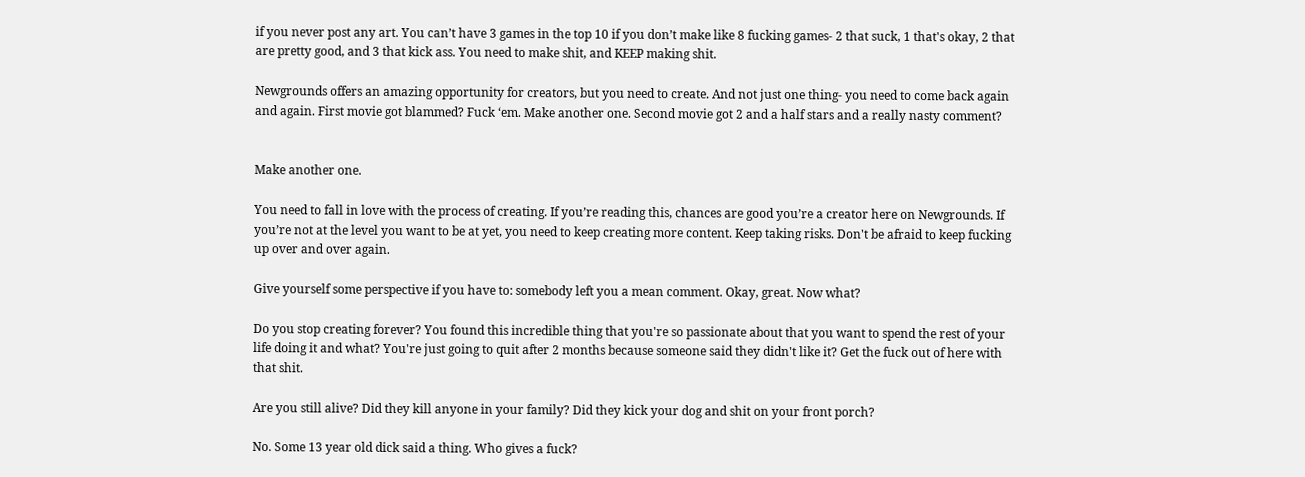if you never post any art. You can’t have 3 games in the top 10 if you don’t make like 8 fucking games- 2 that suck, 1 that's okay, 2 that are pretty good, and 3 that kick ass. You need to make shit, and KEEP making shit.

Newgrounds offers an amazing opportunity for creators, but you need to create. And not just one thing- you need to come back again and again. First movie got blammed? Fuck ‘em. Make another one. Second movie got 2 and a half stars and a really nasty comment?


Make another one.

You need to fall in love with the process of creating. If you’re reading this, chances are good you’re a creator here on Newgrounds. If you’re not at the level you want to be at yet, you need to keep creating more content. Keep taking risks. Don't be afraid to keep fucking up over and over again.

Give yourself some perspective if you have to: somebody left you a mean comment. Okay, great. Now what?

Do you stop creating forever? You found this incredible thing that you're so passionate about that you want to spend the rest of your life doing it and what? You're just going to quit after 2 months because someone said they didn't like it? Get the fuck out of here with that shit.

Are you still alive? Did they kill anyone in your family? Did they kick your dog and shit on your front porch?

No. Some 13 year old dick said a thing. Who gives a fuck?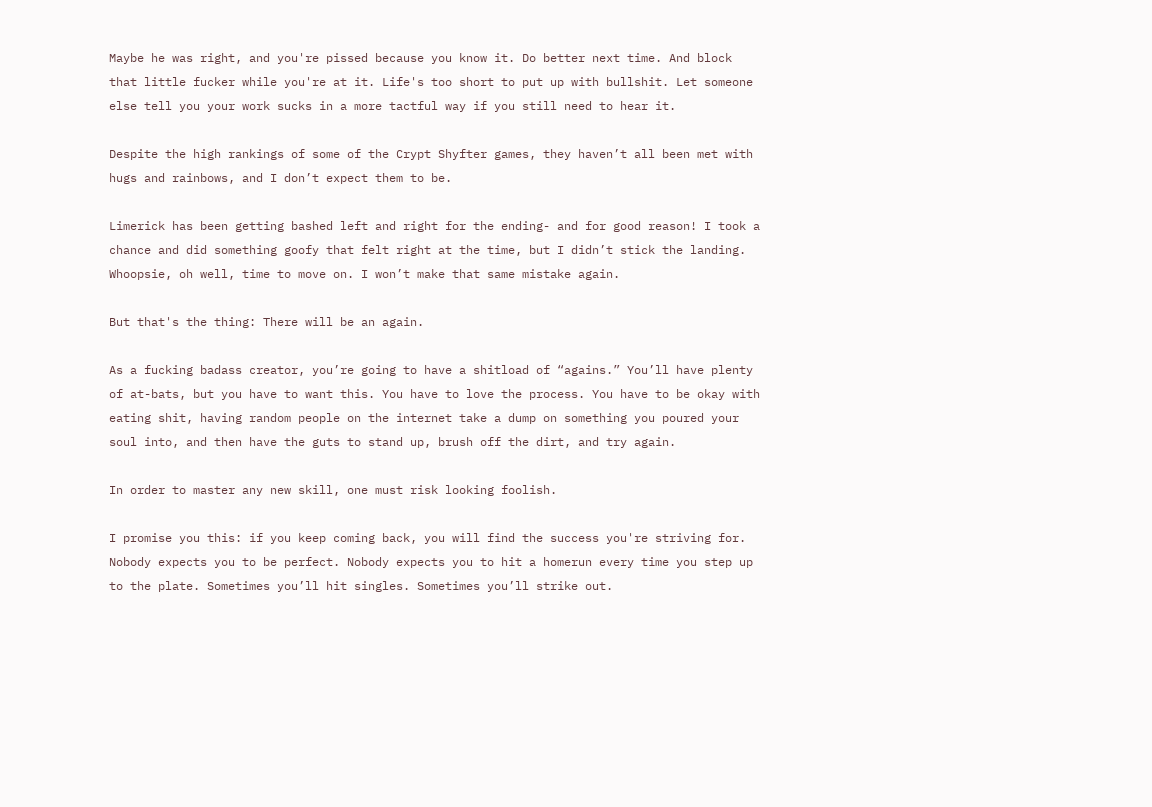Maybe he was right, and you're pissed because you know it. Do better next time. And block that little fucker while you're at it. Life's too short to put up with bullshit. Let someone else tell you your work sucks in a more tactful way if you still need to hear it.

Despite the high rankings of some of the Crypt Shyfter games, they haven’t all been met with hugs and rainbows, and I don’t expect them to be.

Limerick has been getting bashed left and right for the ending- and for good reason! I took a chance and did something goofy that felt right at the time, but I didn’t stick the landing. Whoopsie, oh well, time to move on. I won’t make that same mistake again.

But that's the thing: There will be an again.

As a fucking badass creator, you’re going to have a shitload of “agains.” You’ll have plenty of at-bats, but you have to want this. You have to love the process. You have to be okay with eating shit, having random people on the internet take a dump on something you poured your soul into, and then have the guts to stand up, brush off the dirt, and try again.

In order to master any new skill, one must risk looking foolish.

I promise you this: if you keep coming back, you will find the success you're striving for. Nobody expects you to be perfect. Nobody expects you to hit a homerun every time you step up to the plate. Sometimes you’ll hit singles. Sometimes you’ll strike out.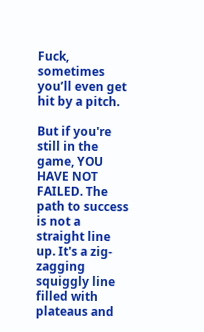Fuck, sometimes you’ll even get hit by a pitch.

But if you're still in the game, YOU HAVE NOT FAILED. The path to success is not a straight line up. It's a zig-zagging squiggly line filled with plateaus and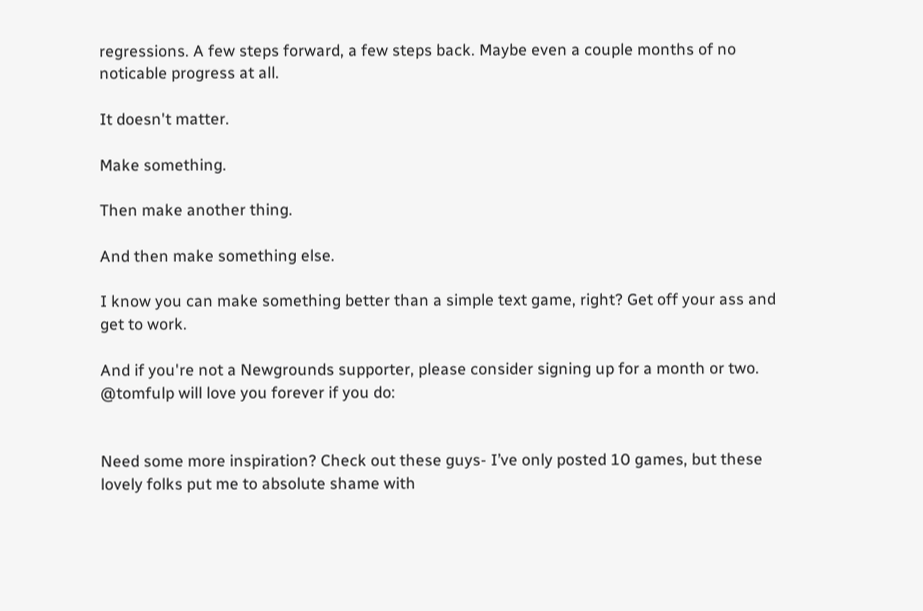regressions. A few steps forward, a few steps back. Maybe even a couple months of no noticable progress at all.

It doesn't matter.

Make something.

Then make another thing.

And then make something else.

I know you can make something better than a simple text game, right? Get off your ass and get to work.

And if you're not a Newgrounds supporter, please consider signing up for a month or two. @tomfulp will love you forever if you do:


Need some more inspiration? Check out these guys- I’ve only posted 10 games, but these lovely folks put me to absolute shame with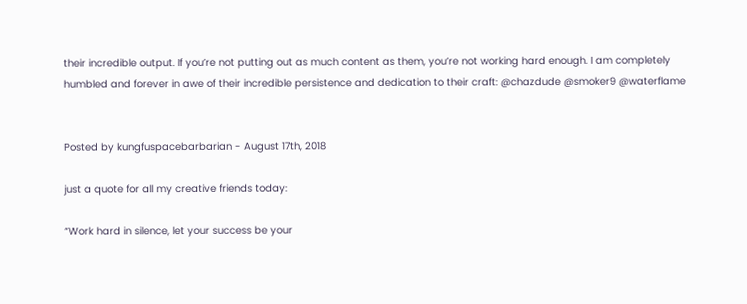their incredible output. If you’re not putting out as much content as them, you’re not working hard enough. I am completely humbled and forever in awe of their incredible persistence and dedication to their craft: @chazdude @smoker9 @waterflame


Posted by kungfuspacebarbarian - August 17th, 2018

just a quote for all my creative friends today:

“Work hard in silence, let your success be your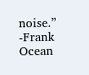noise.”
-Frank Ocean